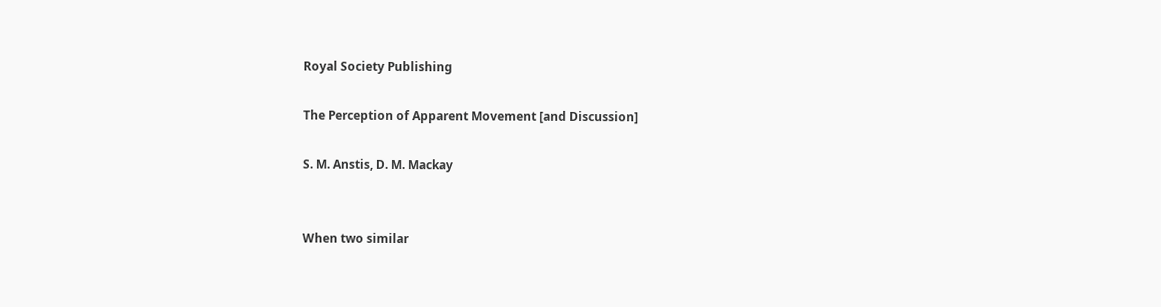Royal Society Publishing

The Perception of Apparent Movement [and Discussion]

S. M. Anstis, D. M. Mackay


When two similar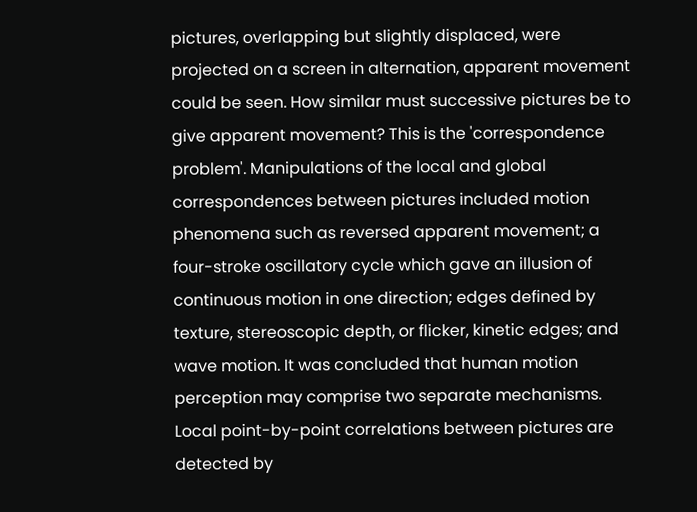pictures, overlapping but slightly displaced, were projected on a screen in alternation, apparent movement could be seen. How similar must successive pictures be to give apparent movement? This is the 'correspondence problem'. Manipulations of the local and global correspondences between pictures included motion phenomena such as reversed apparent movement; a four-stroke oscillatory cycle which gave an illusion of continuous motion in one direction; edges defined by texture, stereoscopic depth, or flicker, kinetic edges; and wave motion. It was concluded that human motion perception may comprise two separate mechanisms. Local point-by-point correlations between pictures are detected by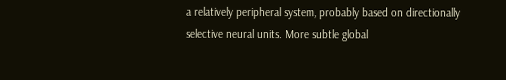a relatively peripheral system, probably based on directionally selective neural units. More subtle global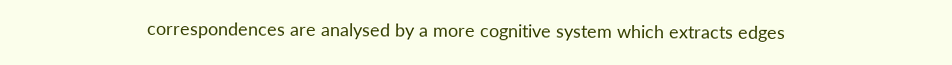correspondences are analysed by a more cognitive system which extracts edges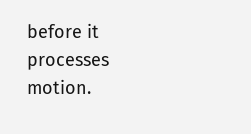before it processes motion.